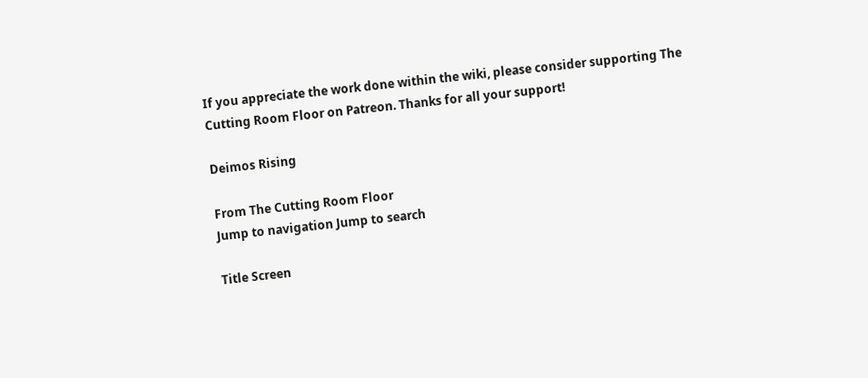If you appreciate the work done within the wiki, please consider supporting The Cutting Room Floor on Patreon. Thanks for all your support!

Deimos Rising

From The Cutting Room Floor
Jump to navigation Jump to search

Title Screen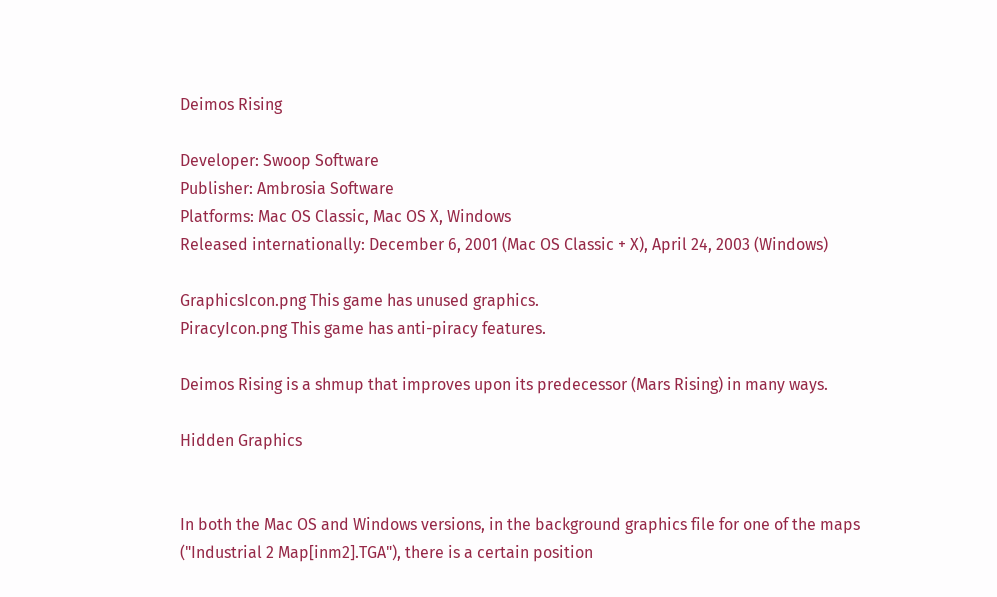Deimos Rising

Developer: Swoop Software
Publisher: Ambrosia Software
Platforms: Mac OS Classic, Mac OS X, Windows
Released internationally: December 6, 2001 (Mac OS Classic + X), April 24, 2003 (Windows)

GraphicsIcon.png This game has unused graphics.
PiracyIcon.png This game has anti-piracy features.

Deimos Rising is a shmup that improves upon its predecessor (Mars Rising) in many ways.

Hidden Graphics


In both the Mac OS and Windows versions, in the background graphics file for one of the maps ("Industrial 2 Map[inm2].TGA"), there is a certain position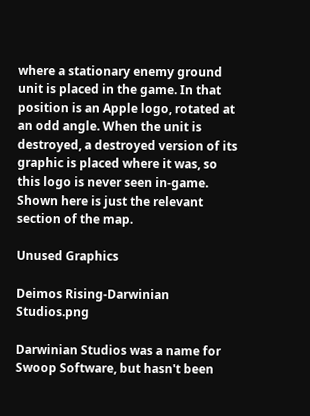where a stationary enemy ground unit is placed in the game. In that position is an Apple logo, rotated at an odd angle. When the unit is destroyed, a destroyed version of its graphic is placed where it was, so this logo is never seen in-game. Shown here is just the relevant section of the map.

Unused Graphics

Deimos Rising-Darwinian Studios.png

Darwinian Studios was a name for Swoop Software, but hasn't been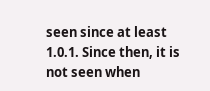seen since at least 1.0.1. Since then, it is not seen when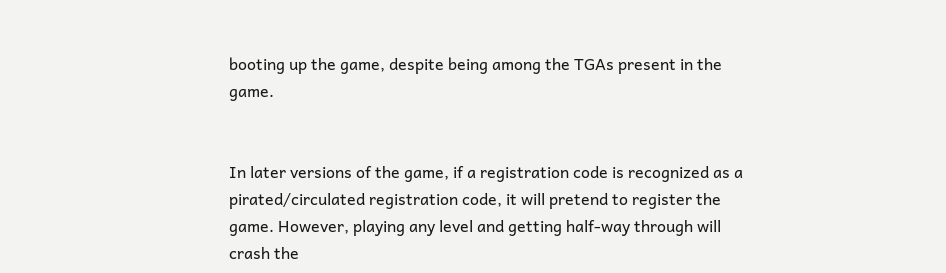booting up the game, despite being among the TGAs present in the game.


In later versions of the game, if a registration code is recognized as a pirated/circulated registration code, it will pretend to register the game. However, playing any level and getting half-way through will crash the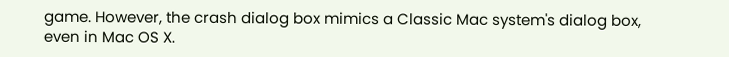game. However, the crash dialog box mimics a Classic Mac system's dialog box, even in Mac OS X.